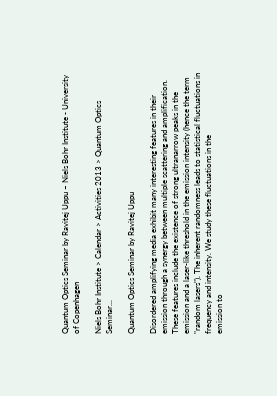Quantum Optics Seminar by Ravitej Uppu – Niels Bohr Institute - University of Copenhagen

Niels Bohr Institute > Calendar > Activities 2013 > Quantum Optics Seminar...

Quantum Optics Seminar by Ravitej Uppu

Disordered amplifying media exhibit many interesting features in their emission through a synergy between multiple scattering and amplification. These features include the existence of strong ultranarrow peaks in the emission and a laser-like threshold in the emission intensity (hence the term "random lasers"). The inherent randomness leads to statistical fluctuations in frequency and intensity. We study these fluctuations in the
emission to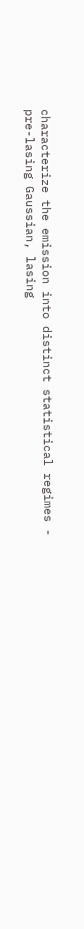characterize the emission into distinct statistical regimes - pre-lasing Gaussian, lasing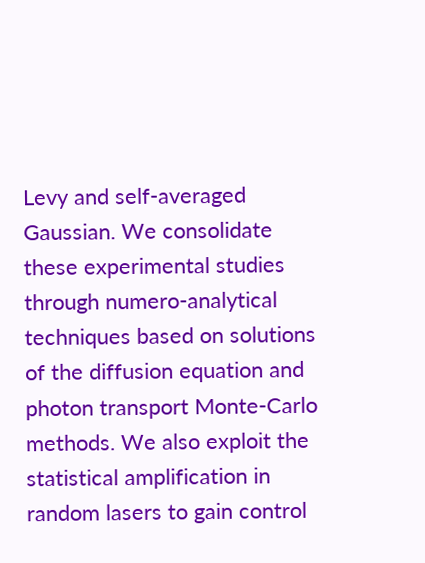Levy and self-averaged Gaussian. We consolidate these experimental studies through numero-analytical techniques based on solutions of the diffusion equation and photon transport Monte-Carlo methods. We also exploit the statistical amplification in random lasers to gain control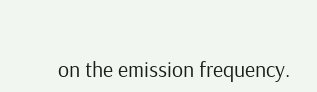on the emission frequency.